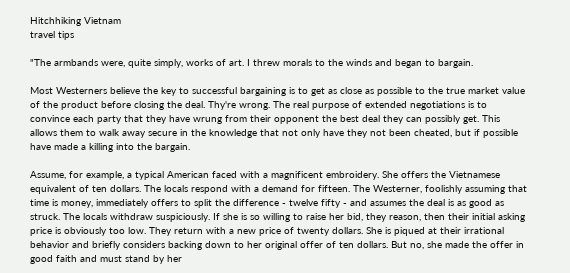Hitchhiking Vietnam
travel tips

"The armbands were, quite simply, works of art. I threw morals to the winds and began to bargain.

Most Westerners believe the key to successful bargaining is to get as close as possible to the true market value of the product before closing the deal. Thy're wrong. The real purpose of extended negotiations is to convince each party that they have wrung from their opponent the best deal they can possibly get. This allows them to walk away secure in the knowledge that not only have they not been cheated, but if possible have made a killing into the bargain.

Assume, for example, a typical American faced with a magnificent embroidery. She offers the Vietnamese equivalent of ten dollars. The locals respond with a demand for fifteen. The Westerner, foolishly assuming that time is money, immediately offers to split the difference - twelve fifty - and assumes the deal is as good as struck. The locals withdraw suspiciously. If she is so willing to raise her bid, they reason, then their initial asking price is obviously too low. They return with a new price of twenty dollars. She is piqued at their irrational behavior and briefly considers backing down to her original offer of ten dollars. But no, she made the offer in good faith and must stand by her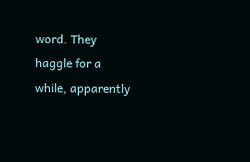word. They haggle for a while, apparently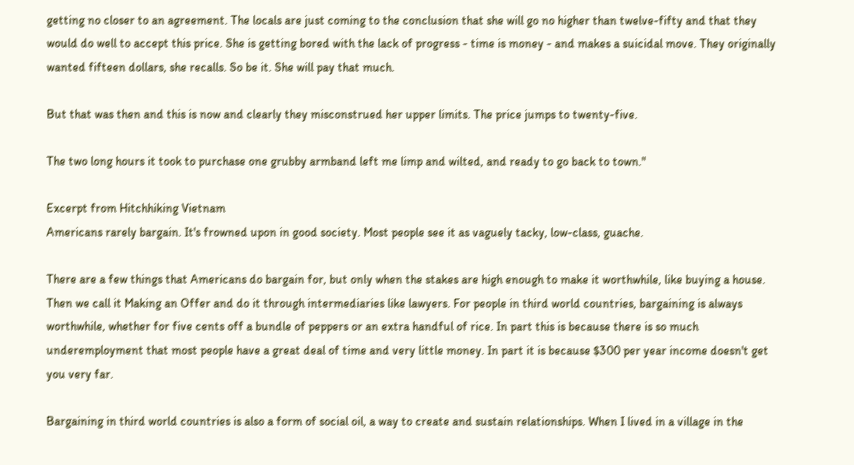getting no closer to an agreement. The locals are just coming to the conclusion that she will go no higher than twelve-fifty and that they would do well to accept this price. She is getting bored with the lack of progress - time is money - and makes a suicidal move. They originally wanted fifteen dollars, she recalls. So be it. She will pay that much.

But that was then and this is now and clearly they misconstrued her upper limits. The price jumps to twenty-five.

The two long hours it took to purchase one grubby armband left me limp and wilted, and ready to go back to town."

Excerpt from Hitchhiking Vietnam
Americans rarely bargain. It's frowned upon in good society. Most people see it as vaguely tacky, low-class, guache.

There are a few things that Americans do bargain for, but only when the stakes are high enough to make it worthwhile, like buying a house. Then we call it Making an Offer and do it through intermediaries like lawyers. For people in third world countries, bargaining is always worthwhile, whether for five cents off a bundle of peppers or an extra handful of rice. In part this is because there is so much underemployment that most people have a great deal of time and very little money. In part it is because $300 per year income doesn't get you very far.

Bargaining in third world countries is also a form of social oil, a way to create and sustain relationships. When I lived in a village in the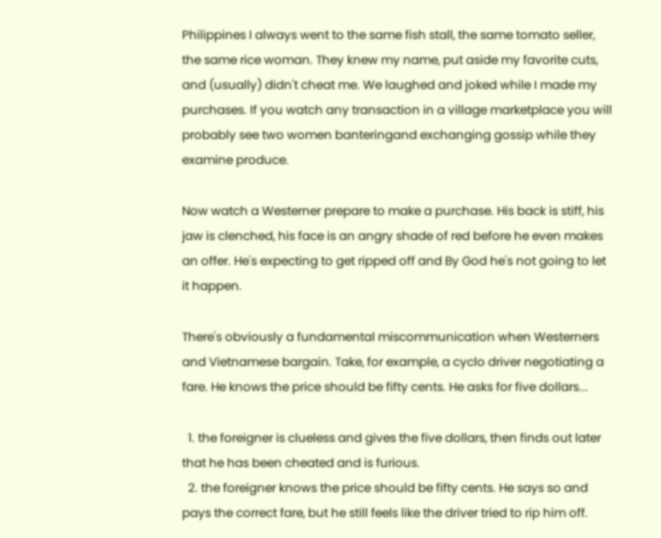Philippines I always went to the same fish stall, the same tomato seller, the same rice woman. They knew my name, put aside my favorite cuts, and (usually) didn't cheat me. We laughed and joked while I made my purchases. If you watch any transaction in a village marketplace you will probably see two women banteringand exchanging gossip while they examine produce.

Now watch a Westerner prepare to make a purchase. His back is stiff, his jaw is clenched, his face is an angry shade of red before he even makes an offer. He's expecting to get ripped off and By God he's not going to let it happen.

There's obviously a fundamental miscommunication when Westerners and Vietnamese bargain. Take, for example, a cyclo driver negotiating a fare. He knows the price should be fifty cents. He asks for five dollars...

  1. the foreigner is clueless and gives the five dollars, then finds out later that he has been cheated and is furious.
  2. the foreigner knows the price should be fifty cents. He says so and pays the correct fare, but he still feels like the driver tried to rip him off.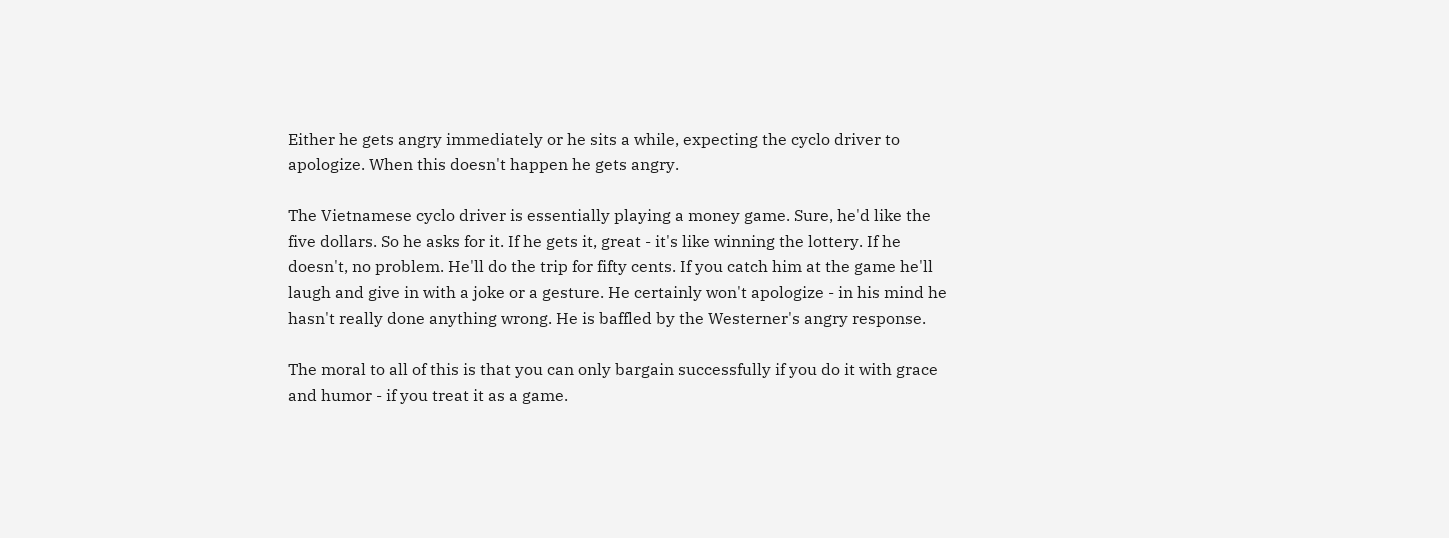Either he gets angry immediately or he sits a while, expecting the cyclo driver to apologize. When this doesn't happen he gets angry.

The Vietnamese cyclo driver is essentially playing a money game. Sure, he'd like the five dollars. So he asks for it. If he gets it, great - it's like winning the lottery. If he doesn't, no problem. He'll do the trip for fifty cents. If you catch him at the game he'll laugh and give in with a joke or a gesture. He certainly won't apologize - in his mind he hasn't really done anything wrong. He is baffled by the Westerner's angry response.

The moral to all of this is that you can only bargain successfully if you do it with grace and humor - if you treat it as a game.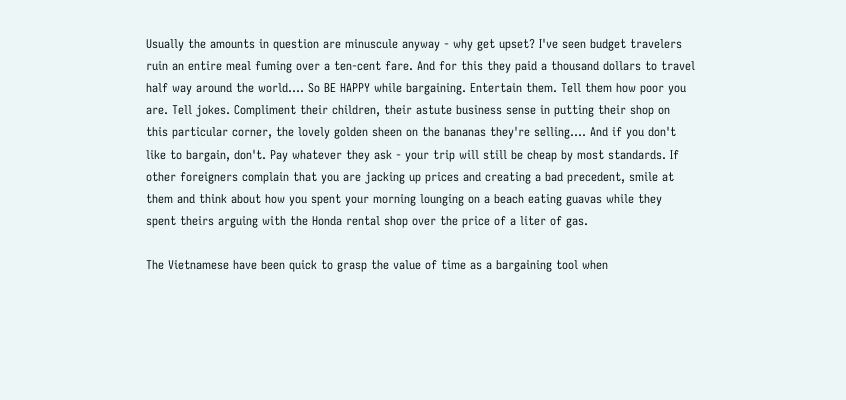Usually the amounts in question are minuscule anyway - why get upset? I've seen budget travelers ruin an entire meal fuming over a ten-cent fare. And for this they paid a thousand dollars to travel half way around the world.... So BE HAPPY while bargaining. Entertain them. Tell them how poor you are. Tell jokes. Compliment their children, their astute business sense in putting their shop on this particular corner, the lovely golden sheen on the bananas they're selling.... And if you don't like to bargain, don't. Pay whatever they ask - your trip will still be cheap by most standards. If other foreigners complain that you are jacking up prices and creating a bad precedent, smile at them and think about how you spent your morning lounging on a beach eating guavas while they spent theirs arguing with the Honda rental shop over the price of a liter of gas.

The Vietnamese have been quick to grasp the value of time as a bargaining tool when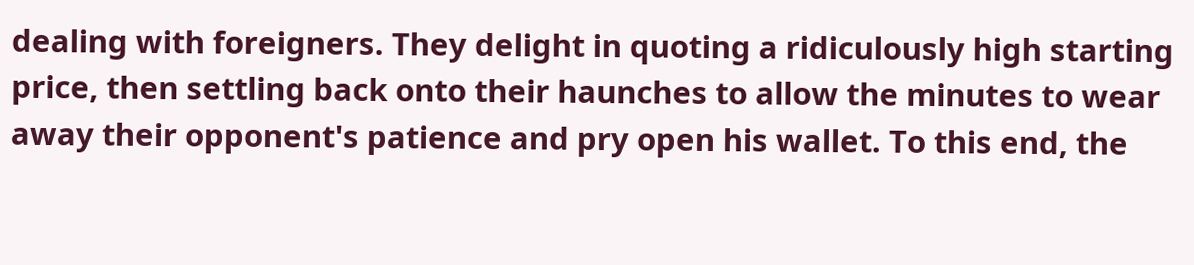dealing with foreigners. They delight in quoting a ridiculously high starting price, then settling back onto their haunches to allow the minutes to wear away their opponent's patience and pry open his wallet. To this end, the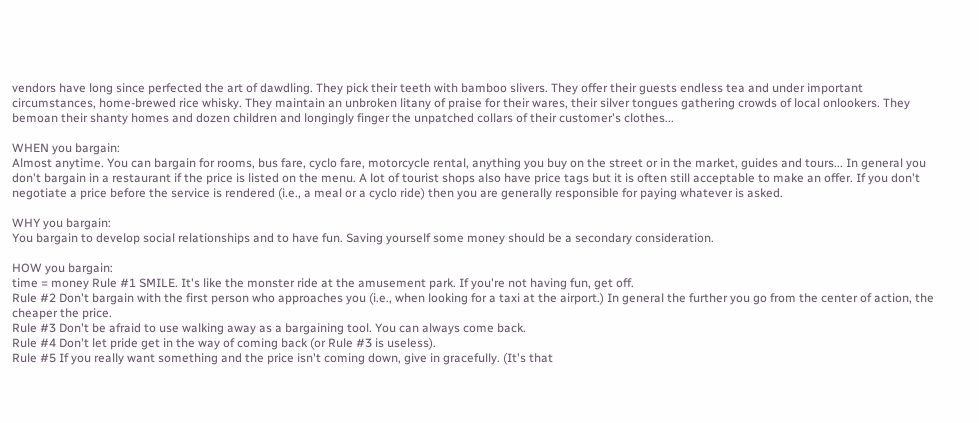vendors have long since perfected the art of dawdling. They pick their teeth with bamboo slivers. They offer their guests endless tea and under important circumstances, home-brewed rice whisky. They maintain an unbroken litany of praise for their wares, their silver tongues gathering crowds of local onlookers. They bemoan their shanty homes and dozen children and longingly finger the unpatched collars of their customer's clothes...

WHEN you bargain:
Almost anytime. You can bargain for rooms, bus fare, cyclo fare, motorcycle rental, anything you buy on the street or in the market, guides and tours... In general you don't bargain in a restaurant if the price is listed on the menu. A lot of tourist shops also have price tags but it is often still acceptable to make an offer. If you don't negotiate a price before the service is rendered (i.e., a meal or a cyclo ride) then you are generally responsible for paying whatever is asked.

WHY you bargain:
You bargain to develop social relationships and to have fun. Saving yourself some money should be a secondary consideration.

HOW you bargain:
time = money Rule #1 SMILE. It's like the monster ride at the amusement park. If you're not having fun, get off.
Rule #2 Don't bargain with the first person who approaches you (i.e., when looking for a taxi at the airport.) In general the further you go from the center of action, the cheaper the price.
Rule #3 Don't be afraid to use walking away as a bargaining tool. You can always come back.
Rule #4 Don't let pride get in the way of coming back (or Rule #3 is useless).
Rule #5 If you really want something and the price isn't coming down, give in gracefully. (It's that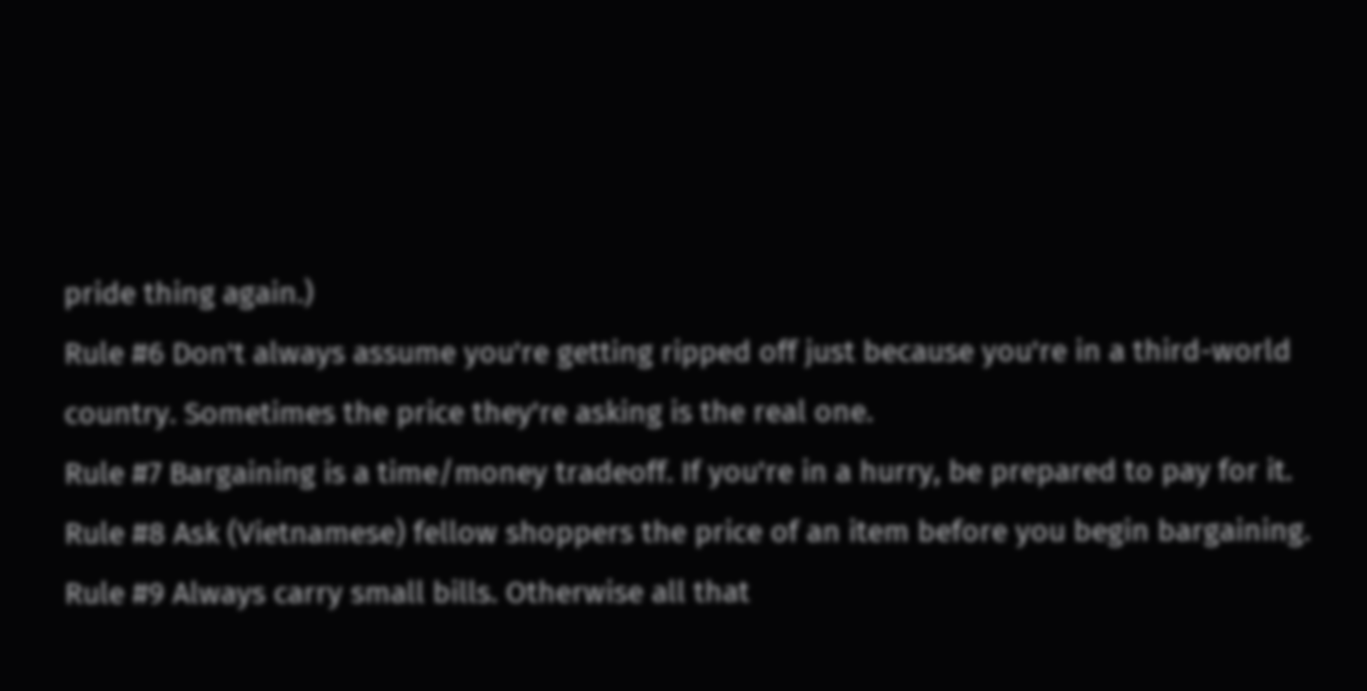pride thing again.)
Rule #6 Don't always assume you're getting ripped off just because you're in a third-world country. Sometimes the price they're asking is the real one.
Rule #7 Bargaining is a time/money tradeoff. If you're in a hurry, be prepared to pay for it.
Rule #8 Ask (Vietnamese) fellow shoppers the price of an item before you begin bargaining.
Rule #9 Always carry small bills. Otherwise all that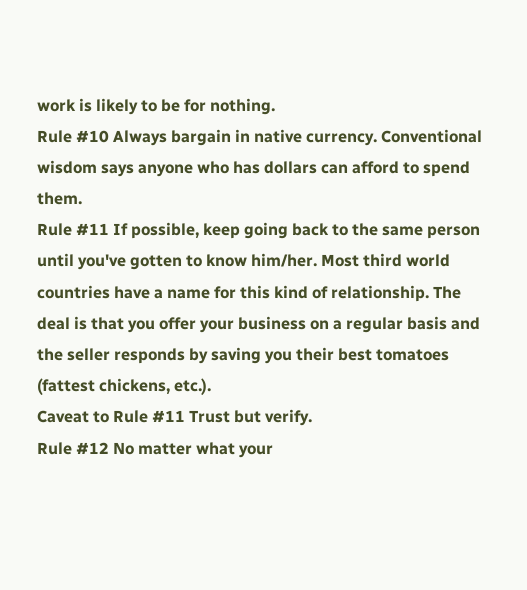work is likely to be for nothing.
Rule #10 Always bargain in native currency. Conventional wisdom says anyone who has dollars can afford to spend them.
Rule #11 If possible, keep going back to the same person until you've gotten to know him/her. Most third world countries have a name for this kind of relationship. The deal is that you offer your business on a regular basis and the seller responds by saving you their best tomatoes (fattest chickens, etc.).
Caveat to Rule #11 Trust but verify.
Rule #12 No matter what your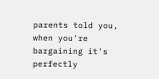parents told you, when you're bargaining it's perfectly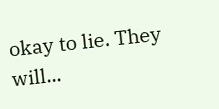okay to lie. They will...